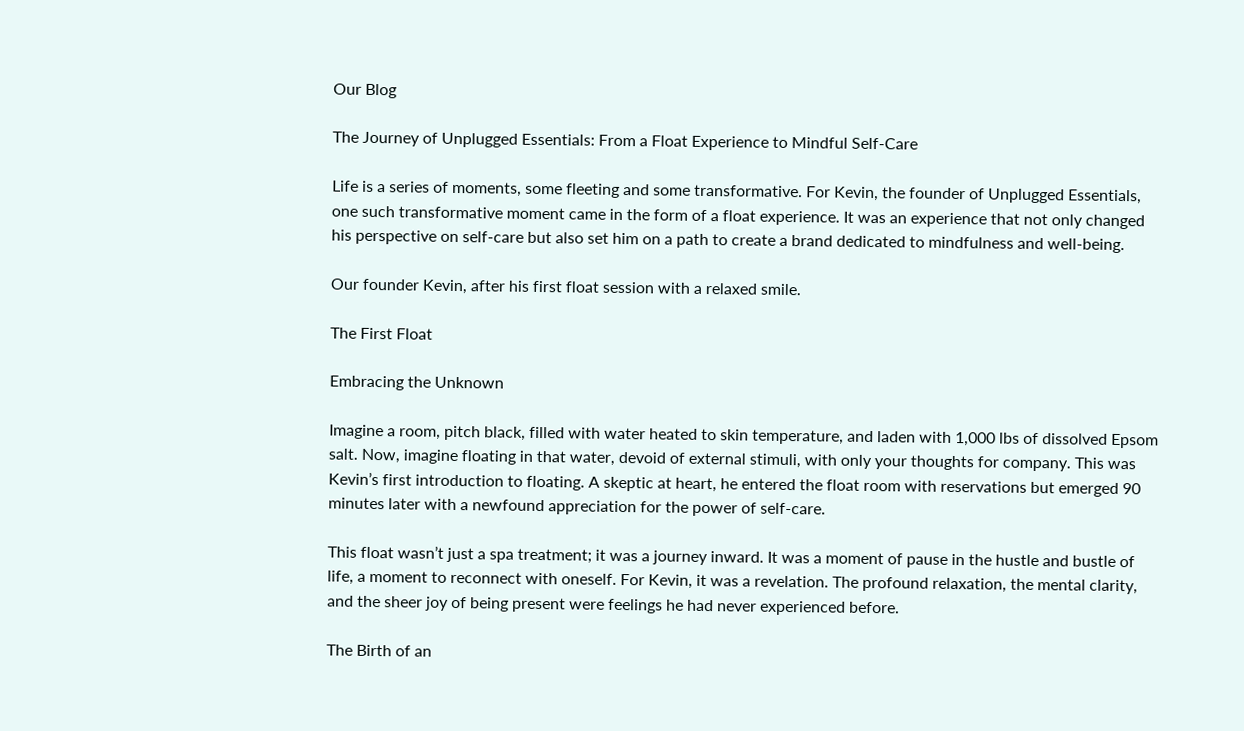Our Blog

The Journey of Unplugged Essentials: From a Float Experience to Mindful Self-Care

Life is a series of moments, some fleeting and some transformative. For Kevin, the founder of Unplugged Essentials, one such transformative moment came in the form of a float experience. It was an experience that not only changed his perspective on self-care but also set him on a path to create a brand dedicated to mindfulness and well-being.

Our founder Kevin, after his first float session with a relaxed smile.

The First Float

Embracing the Unknown

Imagine a room, pitch black, filled with water heated to skin temperature, and laden with 1,000 lbs of dissolved Epsom salt. Now, imagine floating in that water, devoid of external stimuli, with only your thoughts for company. This was Kevin’s first introduction to floating. A skeptic at heart, he entered the float room with reservations but emerged 90 minutes later with a newfound appreciation for the power of self-care.

This float wasn’t just a spa treatment; it was a journey inward. It was a moment of pause in the hustle and bustle of life, a moment to reconnect with oneself. For Kevin, it was a revelation. The profound relaxation, the mental clarity, and the sheer joy of being present were feelings he had never experienced before.

The Birth of an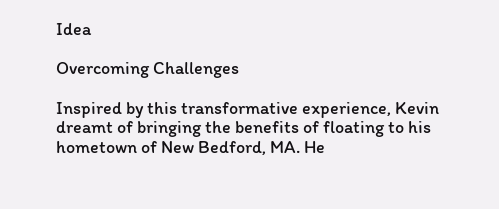Idea

Overcoming Challenges

Inspired by this transformative experience, Kevin dreamt of bringing the benefits of floating to his hometown of New Bedford, MA. He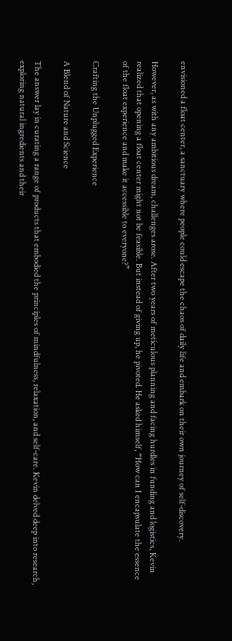envisioned a float center, a sanctuary where people could escape the chaos of daily life and embark on their own journey of self-discovery.

However, as with any ambitious dream, challenges arose. After two years of meticulous planning and facing hurdles in funding and logistics, Kevin realized that opening a float center might not be feasible. But instead of giving up, he pivoted. He asked himself, “How can I encapsulate the essence of the float experience and make it accessible to everyone?”

Crafting the Unplugged Experience

A Blend of Nature and Science

The answer lay in curating a range of products that embodied the principles of mindfulness, relaxation, and self-care. Kevin delved deep into research, exploring natural ingredients and their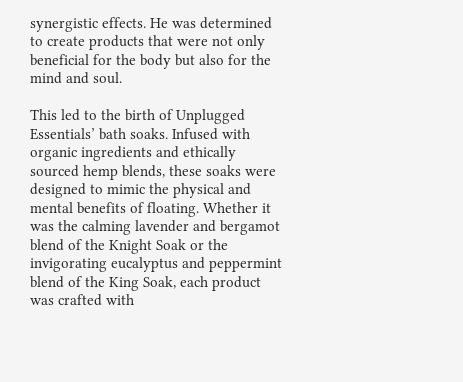synergistic effects. He was determined to create products that were not only beneficial for the body but also for the mind and soul.

This led to the birth of Unplugged Essentials’ bath soaks. Infused with organic ingredients and ethically sourced hemp blends, these soaks were designed to mimic the physical and mental benefits of floating. Whether it was the calming lavender and bergamot blend of the Knight Soak or the invigorating eucalyptus and peppermint blend of the King Soak, each product was crafted with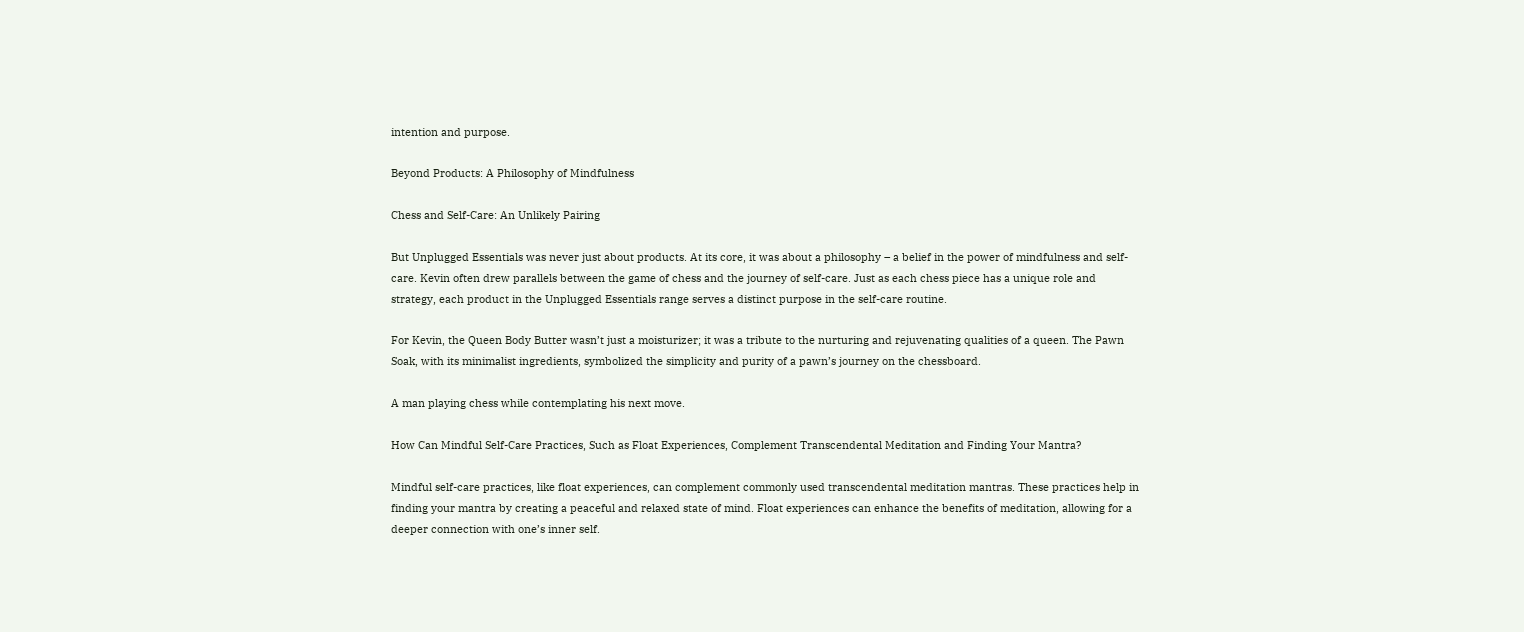intention and purpose.

Beyond Products: A Philosophy of Mindfulness

Chess and Self-Care: An Unlikely Pairing

But Unplugged Essentials was never just about products. At its core, it was about a philosophy – a belief in the power of mindfulness and self-care. Kevin often drew parallels between the game of chess and the journey of self-care. Just as each chess piece has a unique role and strategy, each product in the Unplugged Essentials range serves a distinct purpose in the self-care routine.

For Kevin, the Queen Body Butter wasn’t just a moisturizer; it was a tribute to the nurturing and rejuvenating qualities of a queen. The Pawn Soak, with its minimalist ingredients, symbolized the simplicity and purity of a pawn’s journey on the chessboard.

A man playing chess while contemplating his next move.

How Can Mindful Self-Care Practices, Such as Float Experiences, Complement Transcendental Meditation and Finding Your Mantra?

Mindful self-care practices, like float experiences, can complement commonly used transcendental meditation mantras. These practices help in finding your mantra by creating a peaceful and relaxed state of mind. Float experiences can enhance the benefits of meditation, allowing for a deeper connection with one’s inner self.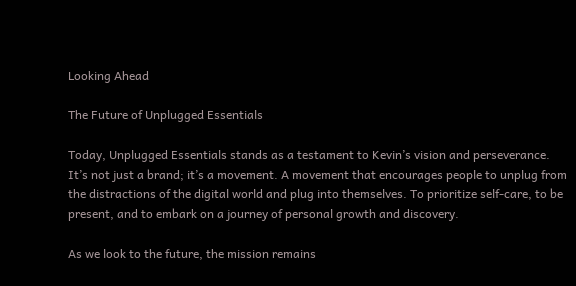Looking Ahead

The Future of Unplugged Essentials

Today, Unplugged Essentials stands as a testament to Kevin’s vision and perseverance. It’s not just a brand; it’s a movement. A movement that encourages people to unplug from the distractions of the digital world and plug into themselves. To prioritize self-care, to be present, and to embark on a journey of personal growth and discovery.

As we look to the future, the mission remains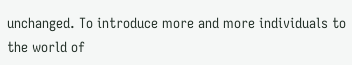unchanged. To introduce more and more individuals to the world of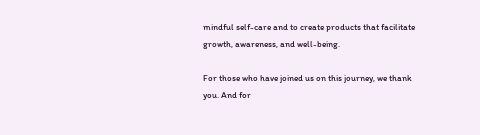mindful self-care and to create products that facilitate growth, awareness, and well-being.

For those who have joined us on this journey, we thank you. And for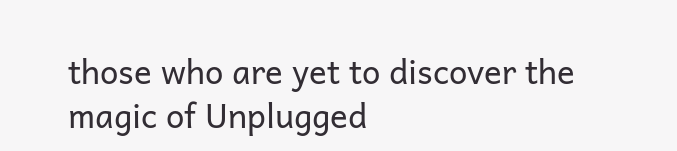those who are yet to discover the magic of Unplugged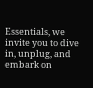Essentials, we invite you to dive in, unplug, and embark on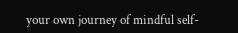your own journey of mindful self-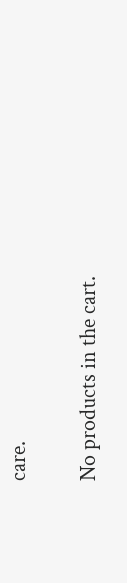care.

No products in the cart.